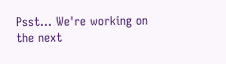Psst... We're working on the next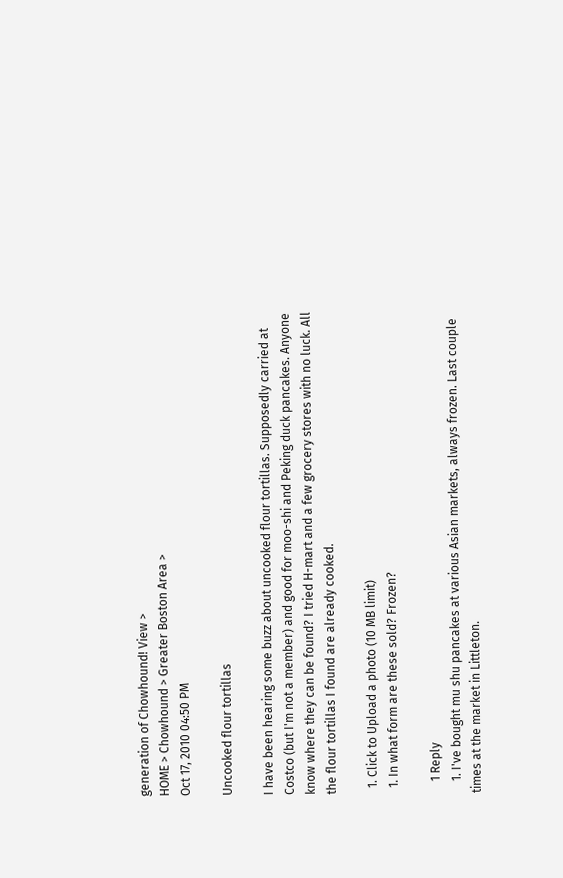generation of Chowhound! View >
HOME > Chowhound > Greater Boston Area >
Oct 17, 2010 04:50 PM

Uncooked flour tortillas

I have been hearing some buzz about uncooked flour tortillas. Supposedly carried at Costco (but I'm not a member) and good for moo-shi and Peking duck pancakes. Anyone know where they can be found? I tried H-mart and a few grocery stores with no luck. All the flour tortillas I found are already cooked.

  1. Click to Upload a photo (10 MB limit)
  1. In what form are these sold? Frozen?

    1 Reply
    1. I've bought mu shu pancakes at various Asian markets, always frozen. Last couple times at the market in Littleton.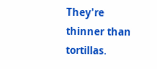They're thinner than tortillas.